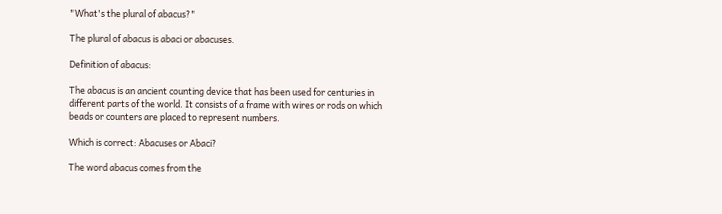"What's the plural of abacus?"

The plural of abacus is abaci or abacuses.

Definition of abacus:

The abacus is an ancient counting device that has been used for centuries in different parts of the world. It consists of a frame with wires or rods on which beads or counters are placed to represent numbers.

Which is correct: Abacuses or Abaci?

The word abacus comes from the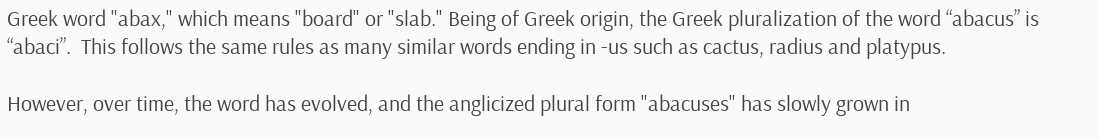Greek word "abax," which means "board" or "slab." Being of Greek origin, the Greek pluralization of the word “abacus” is “abaci”.  This follows the same rules as many similar words ending in -us such as cactus, radius and platypus.

However, over time, the word has evolved, and the anglicized plural form "abacuses" has slowly grown in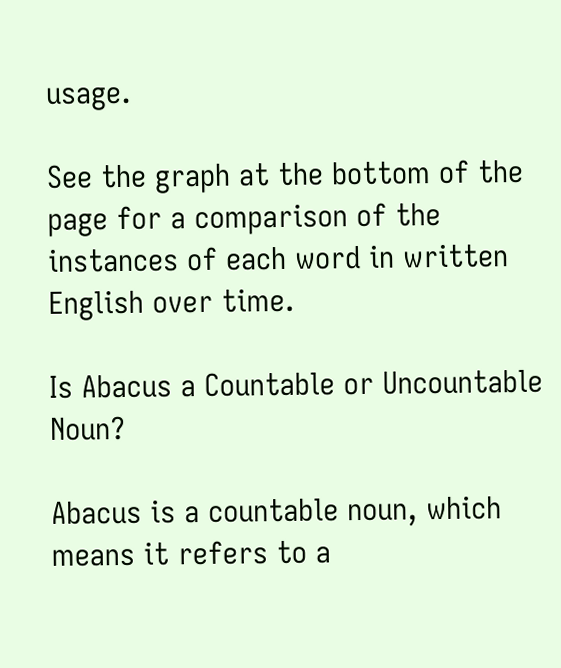usage.

See the graph at the bottom of the page for a comparison of the instances of each word in written English over time.

Is Abacus a Countable or Uncountable Noun?

Abacus is a countable noun, which means it refers to a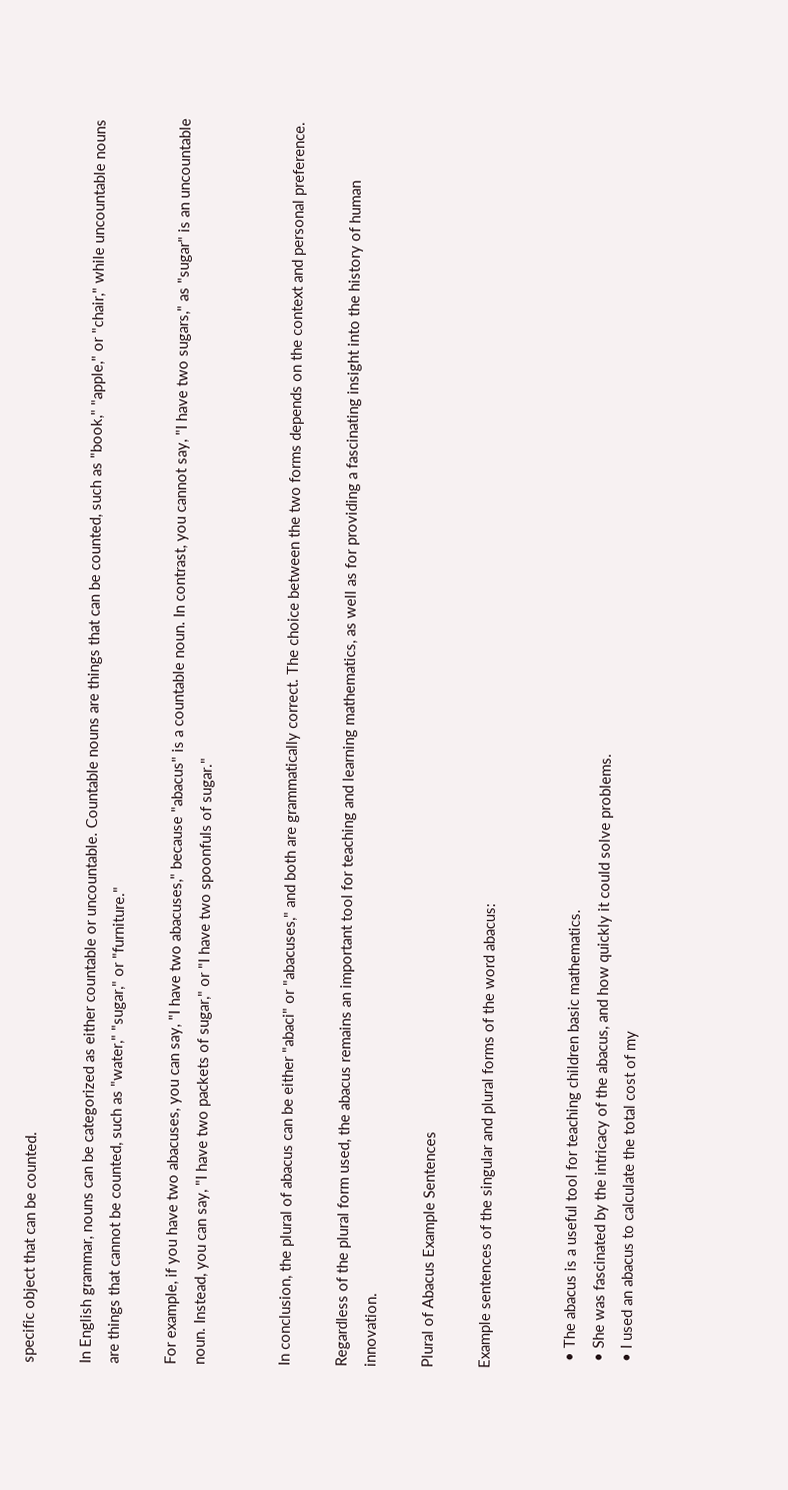specific object that can be counted.

In English grammar, nouns can be categorized as either countable or uncountable. Countable nouns are things that can be counted, such as "book," "apple," or "chair," while uncountable nouns are things that cannot be counted, such as "water," "sugar," or "furniture."

For example, if you have two abacuses, you can say, "I have two abacuses," because "abacus" is a countable noun. In contrast, you cannot say, "I have two sugars," as "sugar" is an uncountable noun. Instead, you can say, "I have two packets of sugar," or "I have two spoonfuls of sugar."


In conclusion, the plural of abacus can be either "abaci" or "abacuses," and both are grammatically correct. The choice between the two forms depends on the context and personal preference.

Regardless of the plural form used, the abacus remains an important tool for teaching and learning mathematics, as well as for providing a fascinating insight into the history of human innovation.

Plural of Abacus Example Sentences

Example sentences of the singular and plural forms of the word abacus:


  • The abacus is a useful tool for teaching children basic mathematics.
  • She was fascinated by the intricacy of the abacus, and how quickly it could solve problems.
  • I used an abacus to calculate the total cost of my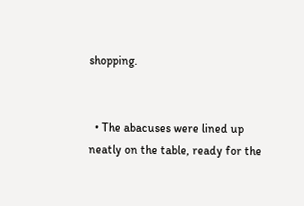shopping.


  • The abacuses were lined up neatly on the table, ready for the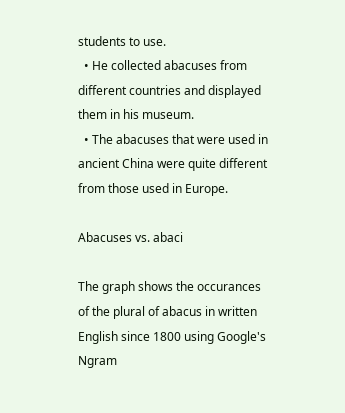students to use.
  • He collected abacuses from different countries and displayed them in his museum.
  • The abacuses that were used in ancient China were quite different from those used in Europe.

Abacuses vs. abaci

The graph shows the occurances of the plural of abacus in written English since 1800 using Google's Ngram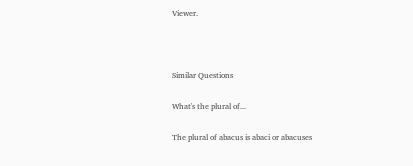Viewer.



Similar Questions

What's the plural of...

The plural of abacus is abaci or abacuses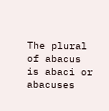The plural of abacus is abaci or abacuses